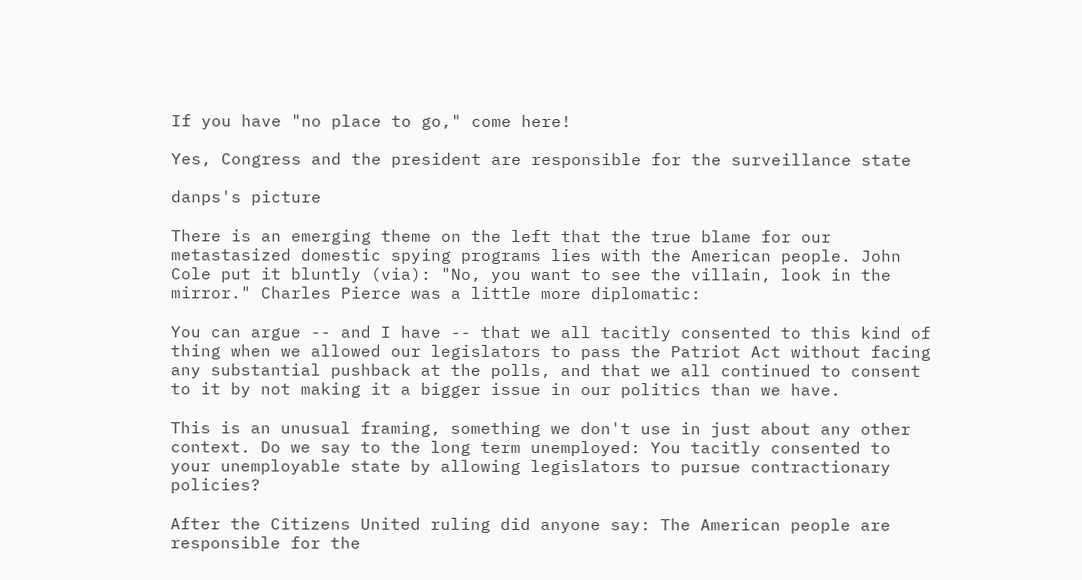If you have "no place to go," come here!

Yes, Congress and the president are responsible for the surveillance state

danps's picture

There is an emerging theme on the left that the true blame for our metastasized domestic spying programs lies with the American people. John Cole put it bluntly (via): "No, you want to see the villain, look in the mirror." Charles Pierce was a little more diplomatic:

You can argue -- and I have -- that we all tacitly consented to this kind of thing when we allowed our legislators to pass the Patriot Act without facing any substantial pushback at the polls, and that we all continued to consent to it by not making it a bigger issue in our politics than we have.

This is an unusual framing, something we don't use in just about any other context. Do we say to the long term unemployed: You tacitly consented to your unemployable state by allowing legislators to pursue contractionary policies?

After the Citizens United ruling did anyone say: The American people are responsible for the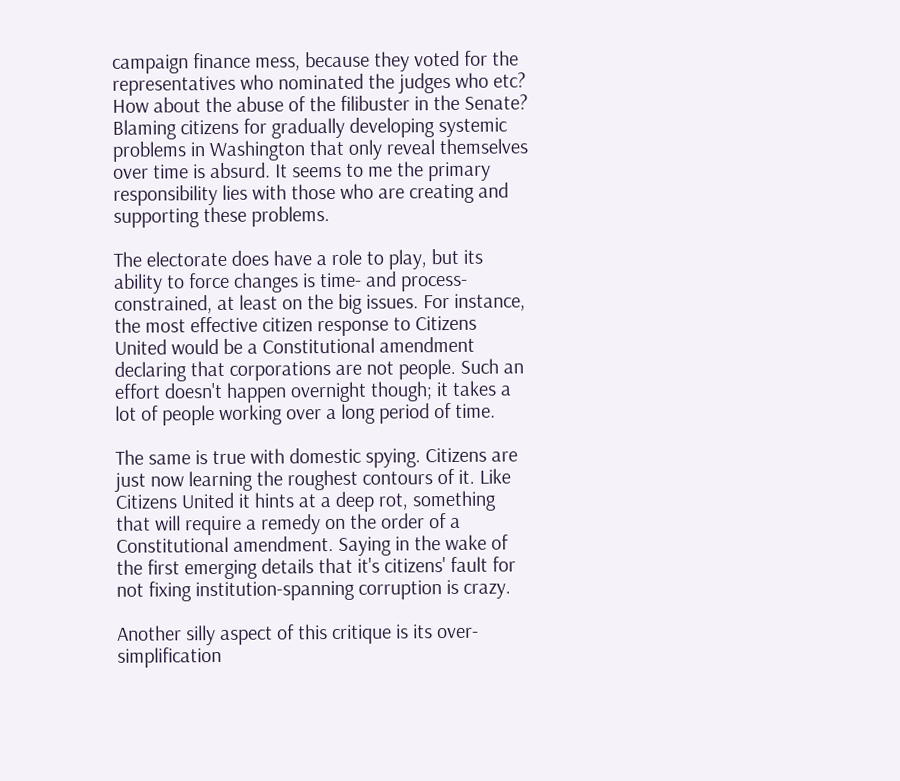campaign finance mess, because they voted for the representatives who nominated the judges who etc? How about the abuse of the filibuster in the Senate? Blaming citizens for gradually developing systemic problems in Washington that only reveal themselves over time is absurd. It seems to me the primary responsibility lies with those who are creating and supporting these problems.

The electorate does have a role to play, but its ability to force changes is time- and process-constrained, at least on the big issues. For instance, the most effective citizen response to Citizens United would be a Constitutional amendment declaring that corporations are not people. Such an effort doesn't happen overnight though; it takes a lot of people working over a long period of time.

The same is true with domestic spying. Citizens are just now learning the roughest contours of it. Like Citizens United it hints at a deep rot, something that will require a remedy on the order of a Constitutional amendment. Saying in the wake of the first emerging details that it's citizens' fault for not fixing institution-spanning corruption is crazy.

Another silly aspect of this critique is its over-simplification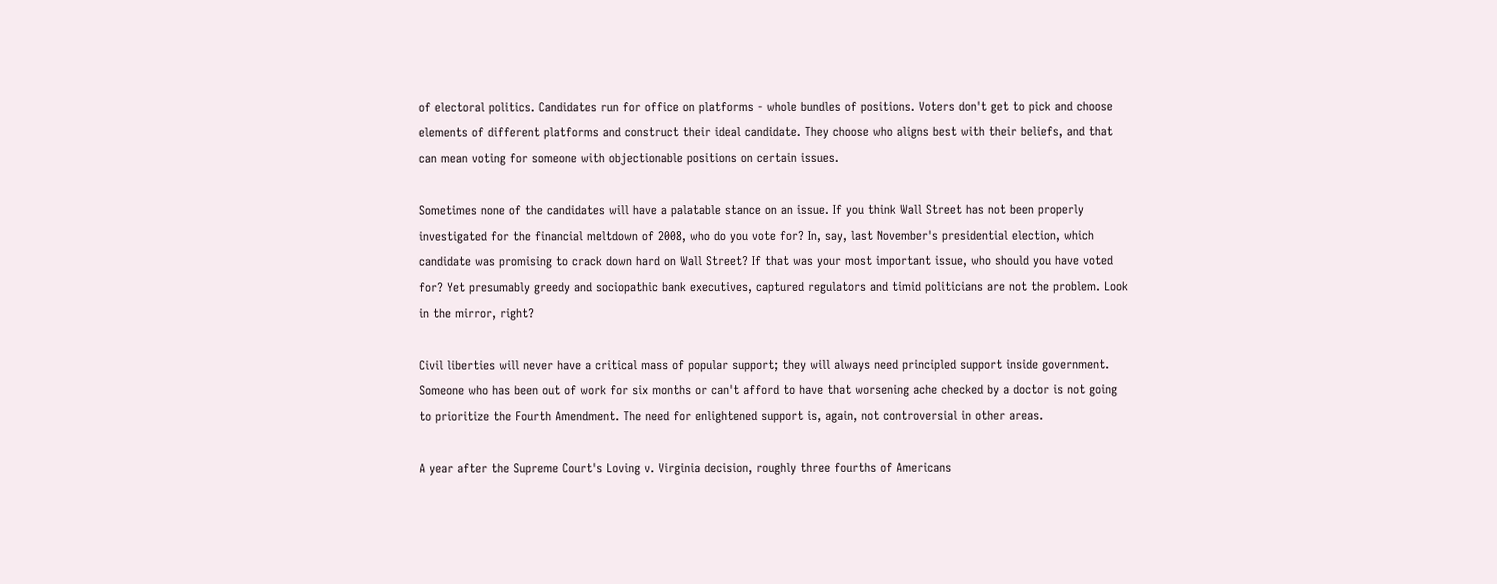of electoral politics. Candidates run for office on platforms - whole bundles of positions. Voters don't get to pick and choose elements of different platforms and construct their ideal candidate. They choose who aligns best with their beliefs, and that can mean voting for someone with objectionable positions on certain issues.

Sometimes none of the candidates will have a palatable stance on an issue. If you think Wall Street has not been properly investigated for the financial meltdown of 2008, who do you vote for? In, say, last November's presidential election, which candidate was promising to crack down hard on Wall Street? If that was your most important issue, who should you have voted for? Yet presumably greedy and sociopathic bank executives, captured regulators and timid politicians are not the problem. Look in the mirror, right?

Civil liberties will never have a critical mass of popular support; they will always need principled support inside government. Someone who has been out of work for six months or can't afford to have that worsening ache checked by a doctor is not going to prioritize the Fourth Amendment. The need for enlightened support is, again, not controversial in other areas.

A year after the Supreme Court's Loving v. Virginia decision, roughly three fourths of Americans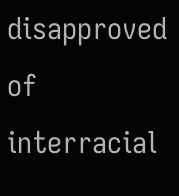disapproved of interracial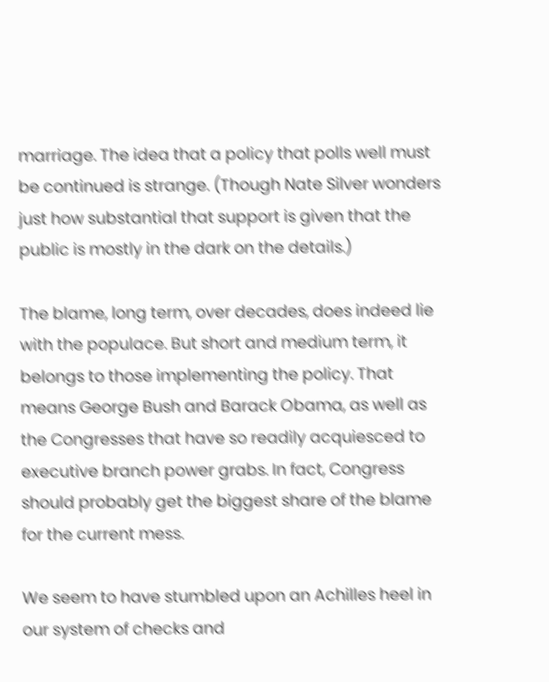marriage. The idea that a policy that polls well must be continued is strange. (Though Nate Silver wonders just how substantial that support is given that the public is mostly in the dark on the details.)

The blame, long term, over decades, does indeed lie with the populace. But short and medium term, it belongs to those implementing the policy. That means George Bush and Barack Obama, as well as the Congresses that have so readily acquiesced to executive branch power grabs. In fact, Congress should probably get the biggest share of the blame for the current mess.

We seem to have stumbled upon an Achilles heel in our system of checks and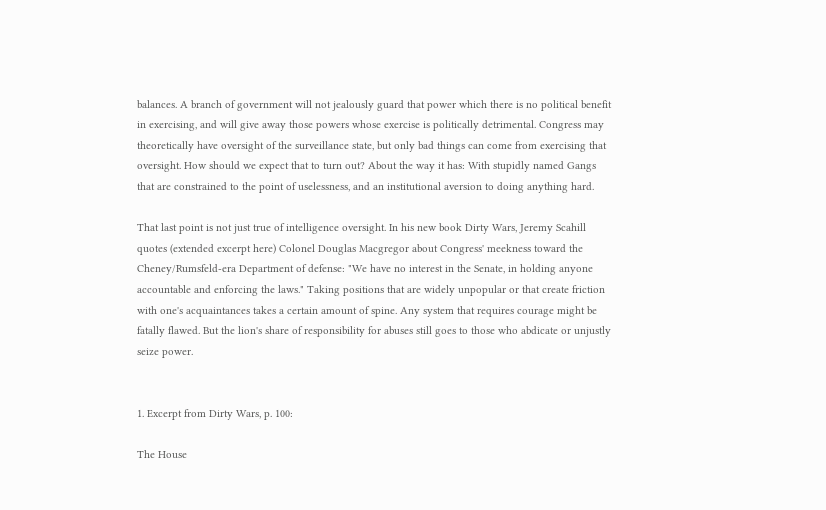balances. A branch of government will not jealously guard that power which there is no political benefit in exercising, and will give away those powers whose exercise is politically detrimental. Congress may theoretically have oversight of the surveillance state, but only bad things can come from exercising that oversight. How should we expect that to turn out? About the way it has: With stupidly named Gangs that are constrained to the point of uselessness, and an institutional aversion to doing anything hard.

That last point is not just true of intelligence oversight. In his new book Dirty Wars, Jeremy Scahill quotes (extended excerpt here) Colonel Douglas Macgregor about Congress' meekness toward the Cheney/Rumsfeld-era Department of defense: "We have no interest in the Senate, in holding anyone accountable and enforcing the laws." Taking positions that are widely unpopular or that create friction with one's acquaintances takes a certain amount of spine. Any system that requires courage might be fatally flawed. But the lion's share of responsibility for abuses still goes to those who abdicate or unjustly seize power.


1. Excerpt from Dirty Wars, p. 100:

The House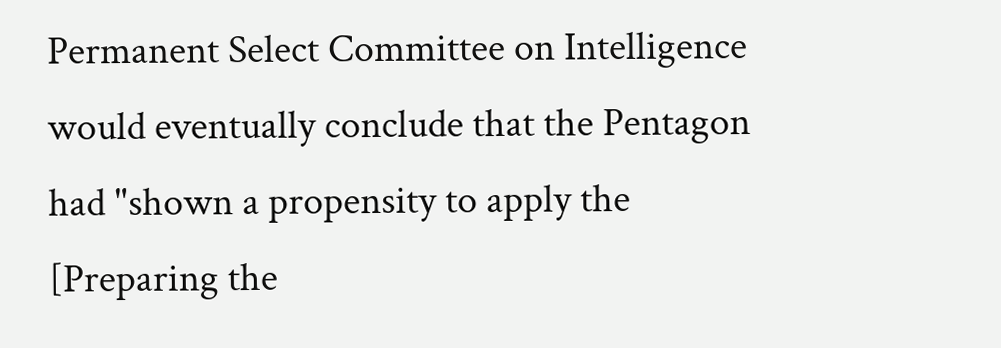Permanent Select Committee on Intelligence would eventually conclude that the Pentagon had "shown a propensity to apply the [Preparing the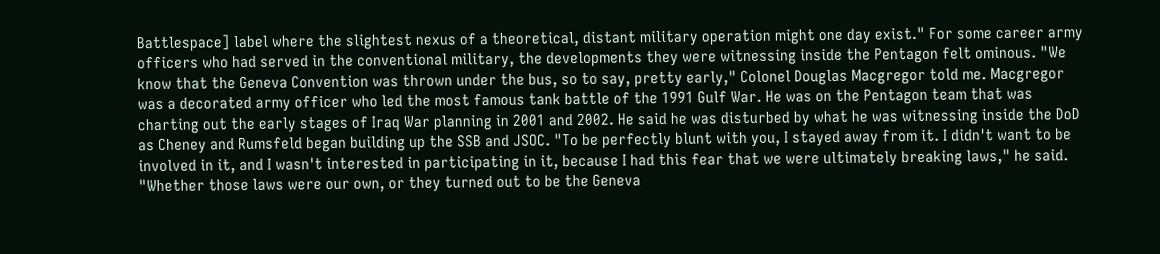Battlespace] label where the slightest nexus of a theoretical, distant military operation might one day exist." For some career army officers who had served in the conventional military, the developments they were witnessing inside the Pentagon felt ominous. "We know that the Geneva Convention was thrown under the bus, so to say, pretty early," Colonel Douglas Macgregor told me. Macgregor was a decorated army officer who led the most famous tank battle of the 1991 Gulf War. He was on the Pentagon team that was charting out the early stages of Iraq War planning in 2001 and 2002. He said he was disturbed by what he was witnessing inside the DoD as Cheney and Rumsfeld began building up the SSB and JSOC. "To be perfectly blunt with you, I stayed away from it. I didn't want to be involved in it, and I wasn't interested in participating in it, because I had this fear that we were ultimately breaking laws," he said. "Whether those laws were our own, or they turned out to be the Geneva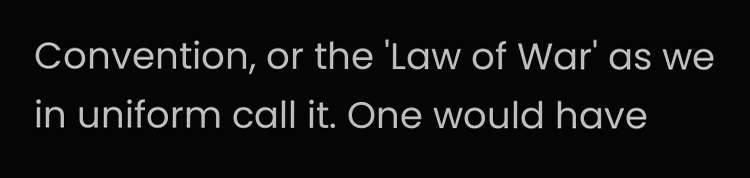Convention, or the 'Law of War' as we in uniform call it. One would have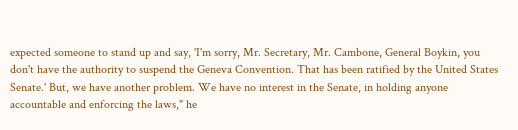expected someone to stand up and say, 'I'm sorry, Mr. Secretary, Mr. Cambone, General Boykin, you don't have the authority to suspend the Geneva Convention. That has been ratified by the United States Senate.' But, we have another problem. We have no interest in the Senate, in holding anyone accountable and enforcing the laws," he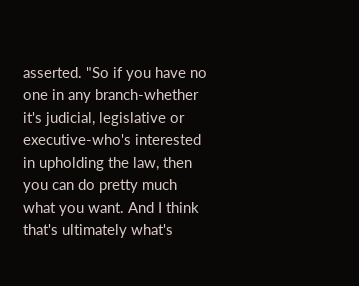asserted. "So if you have no one in any branch-whether it's judicial, legislative or executive-who's interested in upholding the law, then you can do pretty much what you want. And I think that's ultimately what's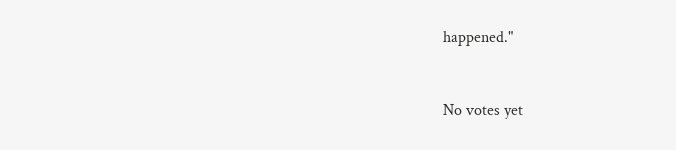happened."


No votes yet